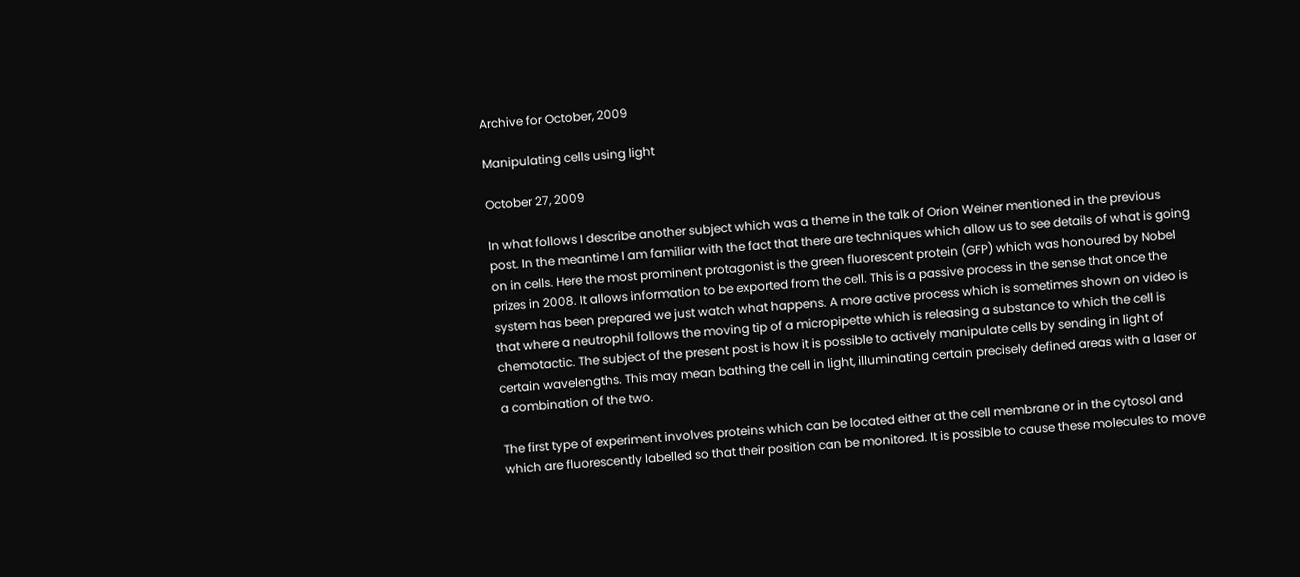Archive for October, 2009

Manipulating cells using light

October 27, 2009

In what follows I describe another subject which was a theme in the talk of Orion Weiner mentioned in the previous post. In the meantime I am familiar with the fact that there are techniques which allow us to see details of what is going on in cells. Here the most prominent protagonist is the green fluorescent protein (GFP) which was honoured by Nobel prizes in 2008. It allows information to be exported from the cell. This is a passive process in the sense that once the system has been prepared we just watch what happens. A more active process which is sometimes shown on video is that where a neutrophil follows the moving tip of a micropipette which is releasing a substance to which the cell is chemotactic. The subject of the present post is how it is possible to actively manipulate cells by sending in light of certain wavelengths. This may mean bathing the cell in light, illuminating certain precisely defined areas with a laser or a combination of the two.

The first type of experiment involves proteins which can be located either at the cell membrane or in the cytosol and which are fluorescently labelled so that their position can be monitored. It is possible to cause these molecules to move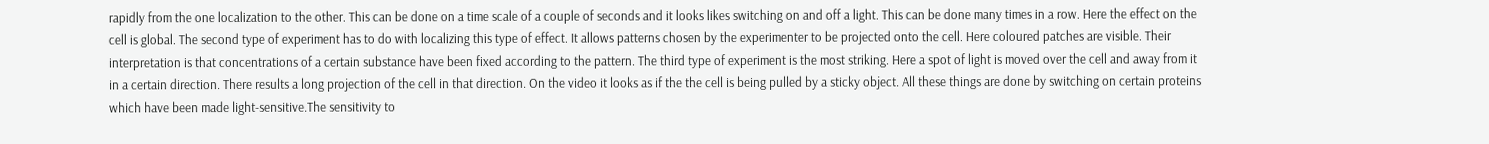rapidly from the one localization to the other. This can be done on a time scale of a couple of seconds and it looks likes switching on and off a light. This can be done many times in a row. Here the effect on the cell is global. The second type of experiment has to do with localizing this type of effect. It allows patterns chosen by the experimenter to be projected onto the cell. Here coloured patches are visible. Their interpretation is that concentrations of a certain substance have been fixed according to the pattern. The third type of experiment is the most striking. Here a spot of light is moved over the cell and away from it in a certain direction. There results a long projection of the cell in that direction. On the video it looks as if the the cell is being pulled by a sticky object. All these things are done by switching on certain proteins which have been made light-sensitive.The sensitivity to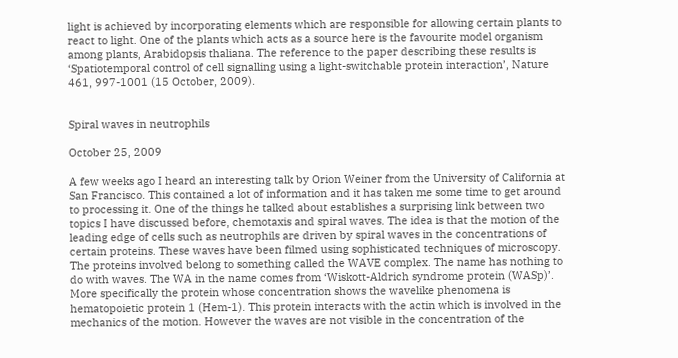light is achieved by incorporating elements which are responsible for allowing certain plants to react to light. One of the plants which acts as a source here is the favourite model organism among plants, Arabidopsis thaliana. The reference to the paper describing these results is ‘Spatiotemporal control of cell signalling using a light-switchable protein interaction’, Nature 461, 997-1001 (15 October, 2009).


Spiral waves in neutrophils

October 25, 2009

A few weeks ago I heard an interesting talk by Orion Weiner from the University of California at San Francisco. This contained a lot of information and it has taken me some time to get around to processing it. One of the things he talked about establishes a surprising link between two topics I have discussed before, chemotaxis and spiral waves. The idea is that the motion of the leading edge of cells such as neutrophils are driven by spiral waves in the concentrations of certain proteins. These waves have been filmed using sophisticated techniques of microscopy. The proteins involved belong to something called the WAVE complex. The name has nothing to do with waves. The WA in the name comes from ‘Wiskott-Aldrich syndrome protein (WASp)’. More specifically the protein whose concentration shows the wavelike phenomena is hematopoietic protein 1 (Hem-1). This protein interacts with the actin which is involved in the mechanics of the motion. However the waves are not visible in the concentration of the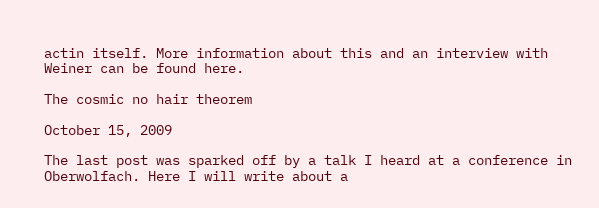actin itself. More information about this and an interview with Weiner can be found here.

The cosmic no hair theorem

October 15, 2009

The last post was sparked off by a talk I heard at a conference in Oberwolfach. Here I will write about a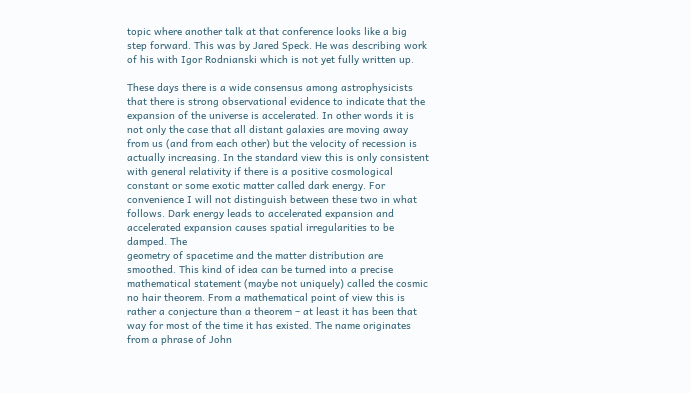topic where another talk at that conference looks like a big step forward. This was by Jared Speck. He was describing work of his with Igor Rodnianski which is not yet fully written up.

These days there is a wide consensus among astrophysicists that there is strong observational evidence to indicate that the expansion of the universe is accelerated. In other words it is not only the case that all distant galaxies are moving away from us (and from each other) but the velocity of recession is actually increasing. In the standard view this is only consistent with general relativity if there is a positive cosmological constant or some exotic matter called dark energy. For convenience I will not distinguish between these two in what follows. Dark energy leads to accelerated expansion and accelerated expansion causes spatial irregularities to be damped. The
geometry of spacetime and the matter distribution are smoothed. This kind of idea can be turned into a precise mathematical statement (maybe not uniquely) called the cosmic no hair theorem. From a mathematical point of view this is rather a conjecture than a theorem – at least it has been that way for most of the time it has existed. The name originates from a phrase of John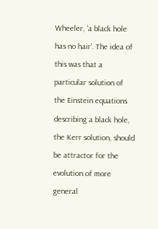Wheeler, ‘a black hole has no hair’. The idea of this was that a particular solution of the Einstein equations describing a black hole, the Kerr solution, should be attractor for the evolution of more general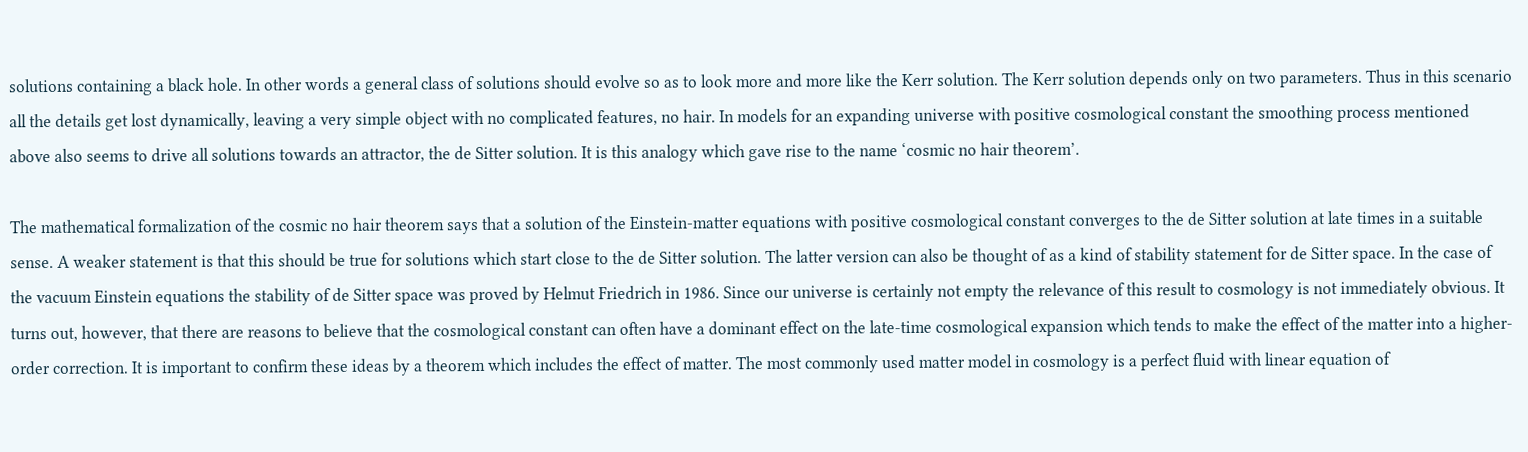solutions containing a black hole. In other words a general class of solutions should evolve so as to look more and more like the Kerr solution. The Kerr solution depends only on two parameters. Thus in this scenario all the details get lost dynamically, leaving a very simple object with no complicated features, no hair. In models for an expanding universe with positive cosmological constant the smoothing process mentioned above also seems to drive all solutions towards an attractor, the de Sitter solution. It is this analogy which gave rise to the name ‘cosmic no hair theorem’.

The mathematical formalization of the cosmic no hair theorem says that a solution of the Einstein-matter equations with positive cosmological constant converges to the de Sitter solution at late times in a suitable sense. A weaker statement is that this should be true for solutions which start close to the de Sitter solution. The latter version can also be thought of as a kind of stability statement for de Sitter space. In the case of the vacuum Einstein equations the stability of de Sitter space was proved by Helmut Friedrich in 1986. Since our universe is certainly not empty the relevance of this result to cosmology is not immediately obvious. It turns out, however, that there are reasons to believe that the cosmological constant can often have a dominant effect on the late-time cosmological expansion which tends to make the effect of the matter into a higher-order correction. It is important to confirm these ideas by a theorem which includes the effect of matter. The most commonly used matter model in cosmology is a perfect fluid with linear equation of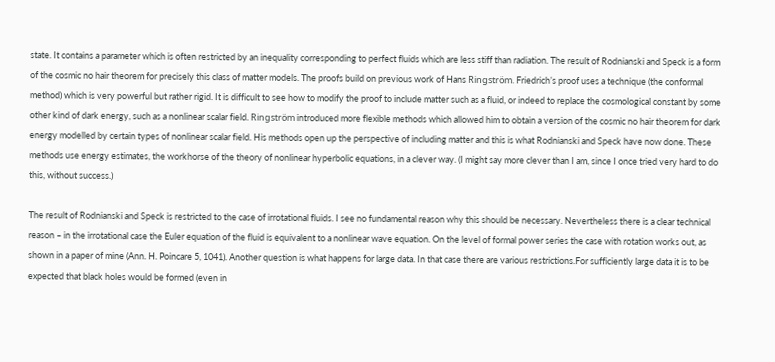state. It contains a parameter which is often restricted by an inequality corresponding to perfect fluids which are less stiff than radiation. The result of Rodnianski and Speck is a form of the cosmic no hair theorem for precisely this class of matter models. The proofs build on previous work of Hans Ringström. Friedrich’s proof uses a technique (the conformal method) which is very powerful but rather rigid. It is difficult to see how to modify the proof to include matter such as a fluid, or indeed to replace the cosmological constant by some other kind of dark energy, such as a nonlinear scalar field. Ringström introduced more flexible methods which allowed him to obtain a version of the cosmic no hair theorem for dark energy modelled by certain types of nonlinear scalar field. His methods open up the perspective of including matter and this is what Rodnianski and Speck have now done. These methods use energy estimates, the workhorse of the theory of nonlinear hyperbolic equations, in a clever way. (I might say more clever than I am, since I once tried very hard to do this, without success.)

The result of Rodnianski and Speck is restricted to the case of irrotational fluids. I see no fundamental reason why this should be necessary. Nevertheless there is a clear technical reason – in the irrotational case the Euler equation of the fluid is equivalent to a nonlinear wave equation. On the level of formal power series the case with rotation works out, as shown in a paper of mine (Ann. H. Poincare 5, 1041). Another question is what happens for large data. In that case there are various restrictions.For sufficiently large data it is to be expected that black holes would be formed (even in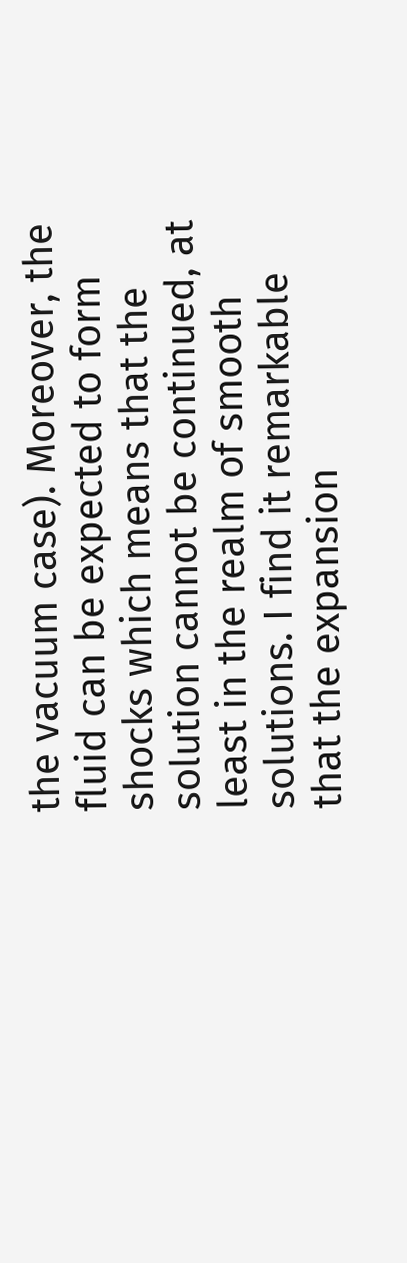the vacuum case). Moreover, the fluid can be expected to form shocks which means that the solution cannot be continued, at least in the realm of smooth solutions. I find it remarkable that the expansion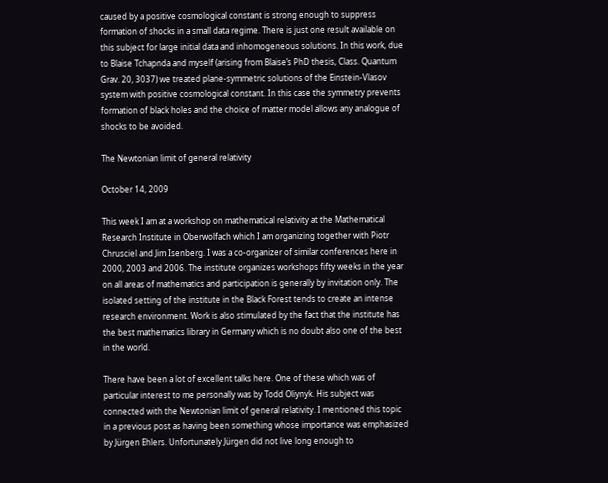caused by a positive cosmological constant is strong enough to suppress formation of shocks in a small data regime. There is just one result available on this subject for large initial data and inhomogeneous solutions. In this work, due to Blaise Tchapnda and myself (arising from Blaise’s PhD thesis, Class. Quantum Grav. 20, 3037) we treated plane-symmetric solutions of the Einstein-Vlasov system with positive cosmological constant. In this case the symmetry prevents formation of black holes and the choice of matter model allows any analogue of shocks to be avoided.

The Newtonian limit of general relativity

October 14, 2009

This week I am at a workshop on mathematical relativity at the Mathematical Research Institute in Oberwolfach which I am organizing together with Piotr Chrusciel and Jim Isenberg. I was a co-organizer of similar conferences here in 2000, 2003 and 2006. The institute organizes workshops fifty weeks in the year on all areas of mathematics and participation is generally by invitation only. The isolated setting of the institute in the Black Forest tends to create an intense research environment. Work is also stimulated by the fact that the institute has the best mathematics library in Germany which is no doubt also one of the best in the world.

There have been a lot of excellent talks here. One of these which was of particular interest to me personally was by Todd Oliynyk. His subject was connected with the Newtonian limit of general relativity. I mentioned this topic in a previous post as having been something whose importance was emphasized by Jürgen Ehlers. Unfortunately Jürgen did not live long enough to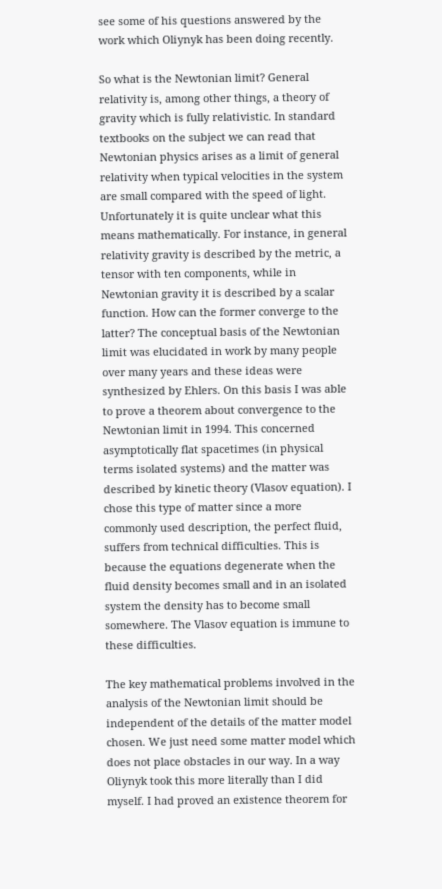see some of his questions answered by the work which Oliynyk has been doing recently.

So what is the Newtonian limit? General relativity is, among other things, a theory of gravity which is fully relativistic. In standard textbooks on the subject we can read that Newtonian physics arises as a limit of general relativity when typical velocities in the system are small compared with the speed of light. Unfortunately it is quite unclear what this means mathematically. For instance, in general relativity gravity is described by the metric, a tensor with ten components, while in Newtonian gravity it is described by a scalar function. How can the former converge to the latter? The conceptual basis of the Newtonian limit was elucidated in work by many people over many years and these ideas were synthesized by Ehlers. On this basis I was able to prove a theorem about convergence to the Newtonian limit in 1994. This concerned asymptotically flat spacetimes (in physical terms isolated systems) and the matter was described by kinetic theory (Vlasov equation). I chose this type of matter since a more commonly used description, the perfect fluid, suffers from technical difficulties. This is because the equations degenerate when the fluid density becomes small and in an isolated system the density has to become small somewhere. The Vlasov equation is immune to these difficulties.

The key mathematical problems involved in the analysis of the Newtonian limit should be independent of the details of the matter model chosen. We just need some matter model which does not place obstacles in our way. In a way Oliynyk took this more literally than I did myself. I had proved an existence theorem for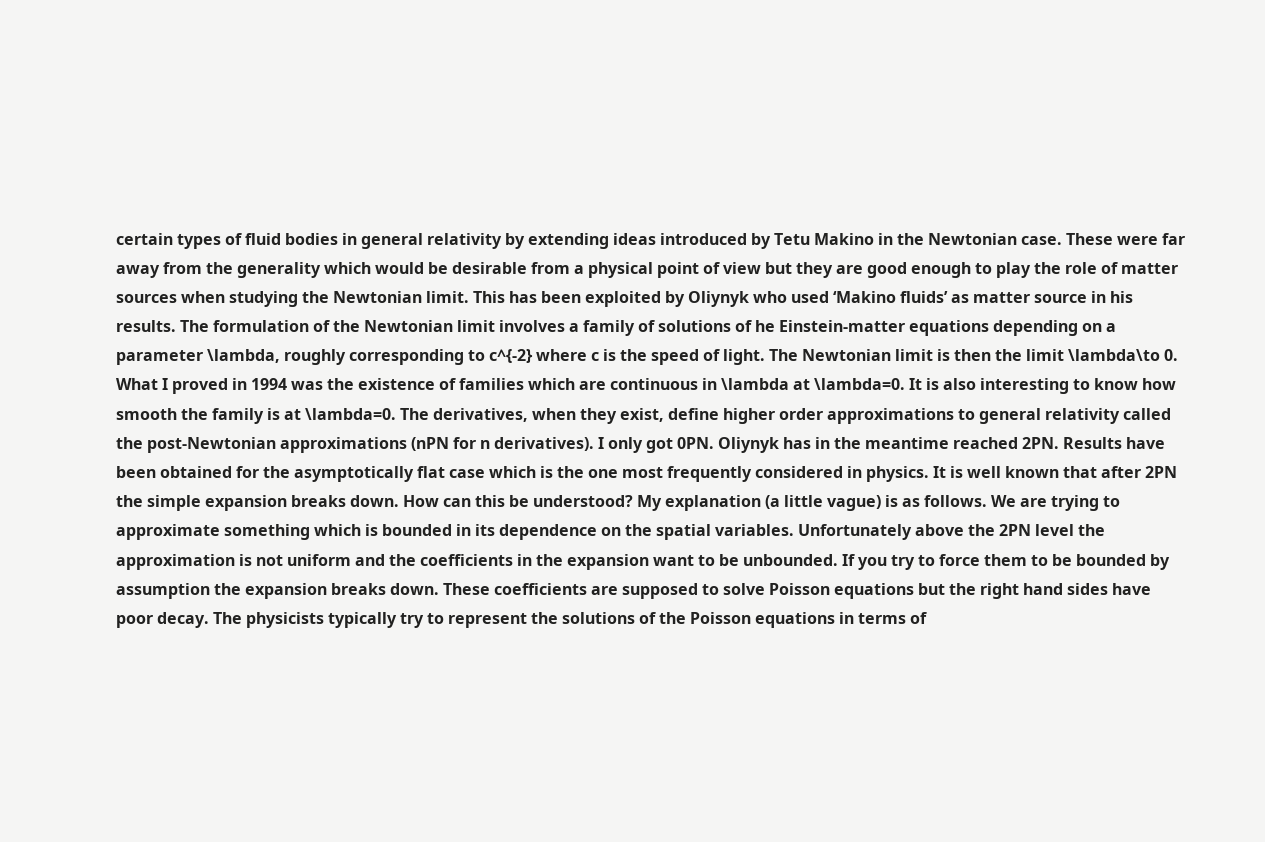certain types of fluid bodies in general relativity by extending ideas introduced by Tetu Makino in the Newtonian case. These were far away from the generality which would be desirable from a physical point of view but they are good enough to play the role of matter sources when studying the Newtonian limit. This has been exploited by Oliynyk who used ‘Makino fluids’ as matter source in his results. The formulation of the Newtonian limit involves a family of solutions of he Einstein-matter equations depending on a parameter \lambda, roughly corresponding to c^{-2} where c is the speed of light. The Newtonian limit is then the limit \lambda\to 0. What I proved in 1994 was the existence of families which are continuous in \lambda at \lambda=0. It is also interesting to know how smooth the family is at \lambda=0. The derivatives, when they exist, define higher order approximations to general relativity called the post-Newtonian approximations (nPN for n derivatives). I only got 0PN. Oliynyk has in the meantime reached 2PN. Results have been obtained for the asymptotically flat case which is the one most frequently considered in physics. It is well known that after 2PN the simple expansion breaks down. How can this be understood? My explanation (a little vague) is as follows. We are trying to approximate something which is bounded in its dependence on the spatial variables. Unfortunately above the 2PN level the approximation is not uniform and the coefficients in the expansion want to be unbounded. If you try to force them to be bounded by assumption the expansion breaks down. These coefficients are supposed to solve Poisson equations but the right hand sides have poor decay. The physicists typically try to represent the solutions of the Poisson equations in terms of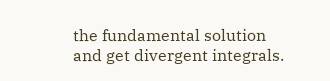the fundamental solution and get divergent integrals.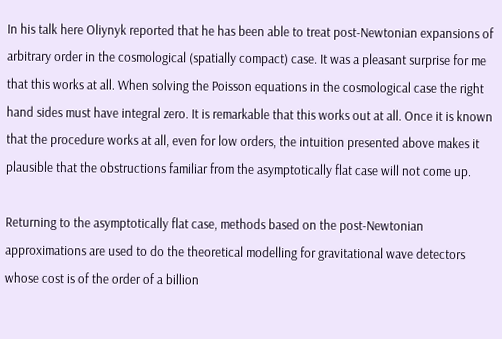In his talk here Oliynyk reported that he has been able to treat post-Newtonian expansions of arbitrary order in the cosmological (spatially compact) case. It was a pleasant surprise for me that this works at all. When solving the Poisson equations in the cosmological case the right hand sides must have integral zero. It is remarkable that this works out at all. Once it is known that the procedure works at all, even for low orders, the intuition presented above makes it plausible that the obstructions familiar from the asymptotically flat case will not come up.

Returning to the asymptotically flat case, methods based on the post-Newtonian approximations are used to do the theoretical modelling for gravitational wave detectors whose cost is of the order of a billion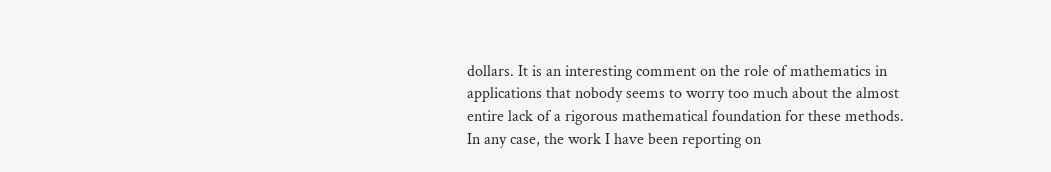dollars. It is an interesting comment on the role of mathematics in applications that nobody seems to worry too much about the almost entire lack of a rigorous mathematical foundation for these methods. In any case, the work I have been reporting on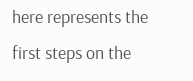here represents the first steps on the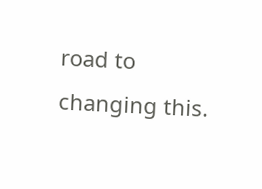road to changing this.